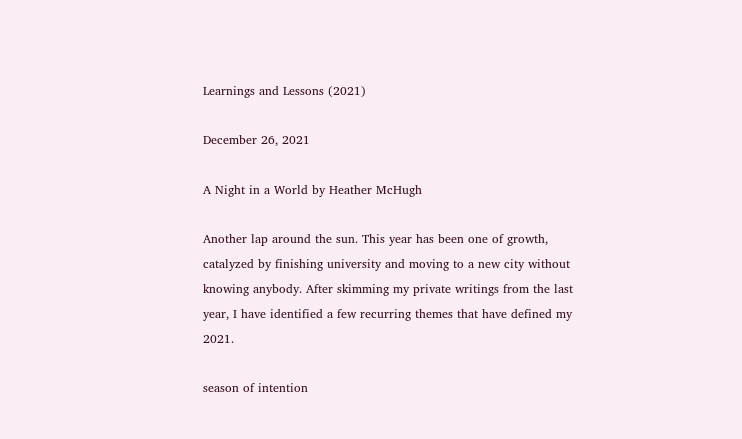Learnings and Lessons (2021)

December 26, 2021

A Night in a World by Heather McHugh

Another lap around the sun. This year has been one of growth, catalyzed by finishing university and moving to a new city without knowing anybody. After skimming my private writings from the last year, I have identified a few recurring themes that have defined my 2021.

season of intention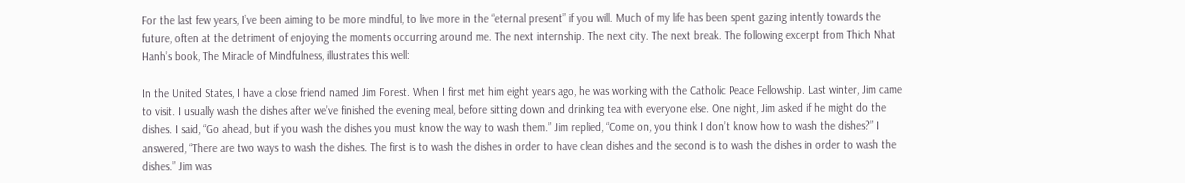For the last few years, I’ve been aiming to be more mindful, to live more in the “eternal present” if you will. Much of my life has been spent gazing intently towards the future, often at the detriment of enjoying the moments occurring around me. The next internship. The next city. The next break. The following excerpt from Thich Nhat Hanh’s book, The Miracle of Mindfulness, illustrates this well:

In the United States, I have a close friend named Jim Forest. When I first met him eight years ago, he was working with the Catholic Peace Fellowship. Last winter, Jim came to visit. I usually wash the dishes after we’ve finished the evening meal, before sitting down and drinking tea with everyone else. One night, Jim asked if he might do the dishes. I said, “Go ahead, but if you wash the dishes you must know the way to wash them.” Jim replied, “Come on, you think I don’t know how to wash the dishes?” I answered, “There are two ways to wash the dishes. The first is to wash the dishes in order to have clean dishes and the second is to wash the dishes in order to wash the dishes.” Jim was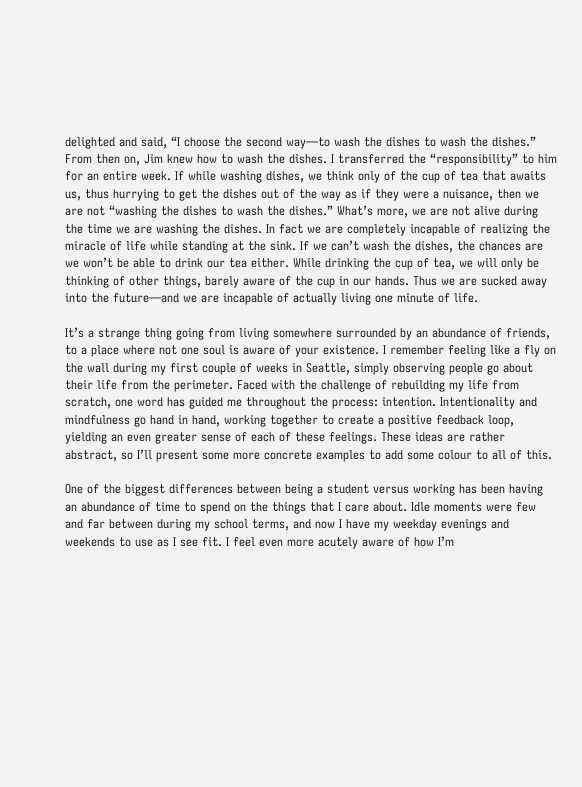delighted and said, “I choose the second way—to wash the dishes to wash the dishes.” From then on, Jim knew how to wash the dishes. I transferred the “responsibility” to him for an entire week. If while washing dishes, we think only of the cup of tea that awaits us, thus hurrying to get the dishes out of the way as if they were a nuisance, then we are not “washing the dishes to wash the dishes.” What’s more, we are not alive during the time we are washing the dishes. In fact we are completely incapable of realizing the miracle of life while standing at the sink. If we can’t wash the dishes, the chances are we won’t be able to drink our tea either. While drinking the cup of tea, we will only be thinking of other things, barely aware of the cup in our hands. Thus we are sucked away into the future—and we are incapable of actually living one minute of life.

It’s a strange thing going from living somewhere surrounded by an abundance of friends, to a place where not one soul is aware of your existence. I remember feeling like a fly on the wall during my first couple of weeks in Seattle, simply observing people go about their life from the perimeter. Faced with the challenge of rebuilding my life from scratch, one word has guided me throughout the process: intention. Intentionality and mindfulness go hand in hand, working together to create a positive feedback loop, yielding an even greater sense of each of these feelings. These ideas are rather abstract, so I’ll present some more concrete examples to add some colour to all of this.

One of the biggest differences between being a student versus working has been having an abundance of time to spend on the things that I care about. Idle moments were few and far between during my school terms, and now I have my weekday evenings and weekends to use as I see fit. I feel even more acutely aware of how I’m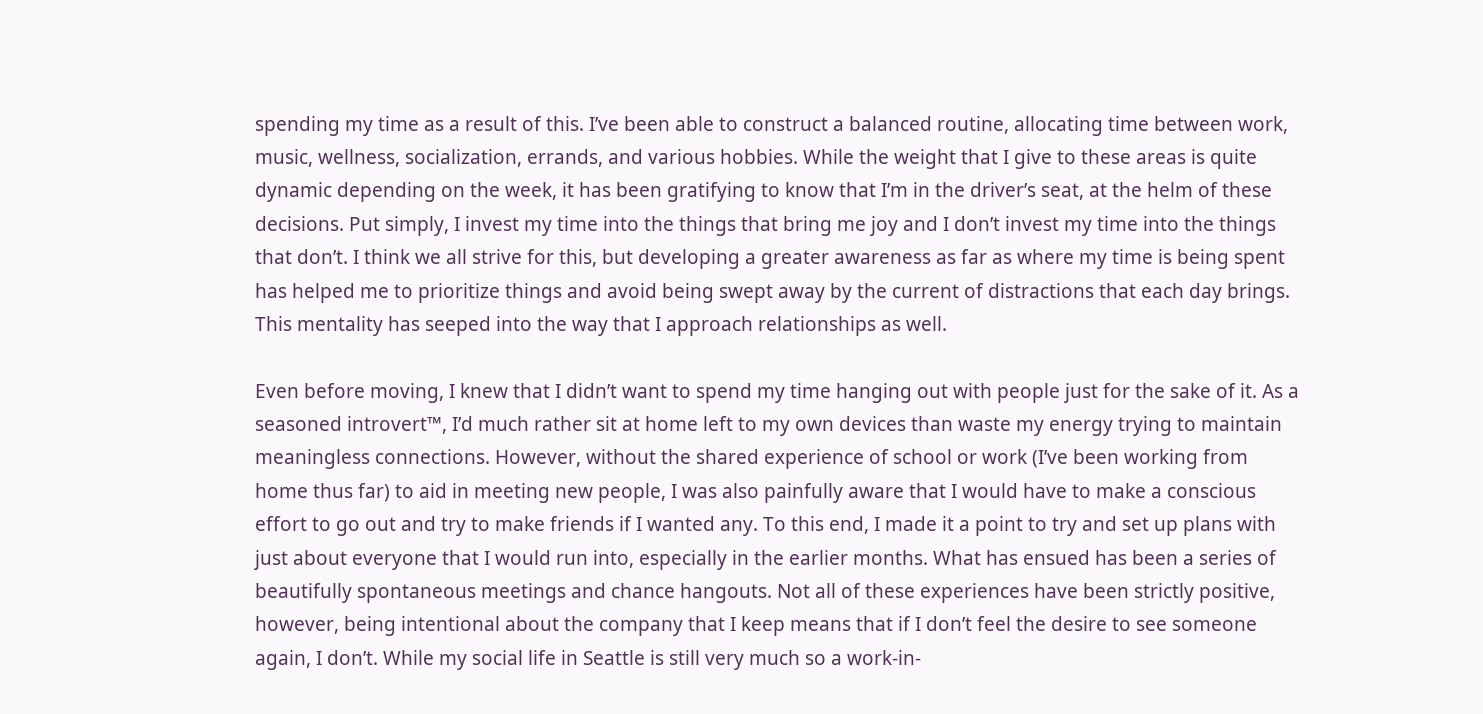spending my time as a result of this. I’ve been able to construct a balanced routine, allocating time between work, music, wellness, socialization, errands, and various hobbies. While the weight that I give to these areas is quite dynamic depending on the week, it has been gratifying to know that I’m in the driver’s seat, at the helm of these decisions. Put simply, I invest my time into the things that bring me joy and I don’t invest my time into the things that don’t. I think we all strive for this, but developing a greater awareness as far as where my time is being spent has helped me to prioritize things and avoid being swept away by the current of distractions that each day brings. This mentality has seeped into the way that I approach relationships as well.

Even before moving, I knew that I didn’t want to spend my time hanging out with people just for the sake of it. As a seasoned introvert™, I’d much rather sit at home left to my own devices than waste my energy trying to maintain meaningless connections. However, without the shared experience of school or work (I’ve been working from home thus far) to aid in meeting new people, I was also painfully aware that I would have to make a conscious effort to go out and try to make friends if I wanted any. To this end, I made it a point to try and set up plans with just about everyone that I would run into, especially in the earlier months. What has ensued has been a series of beautifully spontaneous meetings and chance hangouts. Not all of these experiences have been strictly positive, however, being intentional about the company that I keep means that if I don’t feel the desire to see someone again, I don’t. While my social life in Seattle is still very much so a work-in-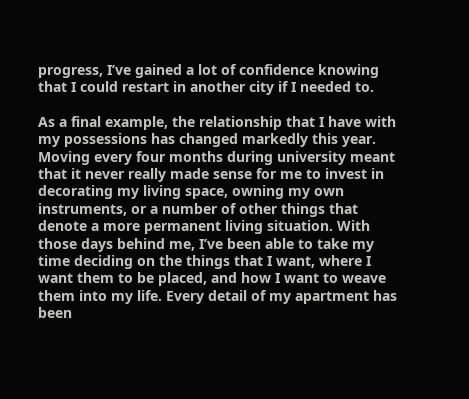progress, I’ve gained a lot of confidence knowing that I could restart in another city if I needed to.

As a final example, the relationship that I have with my possessions has changed markedly this year. Moving every four months during university meant that it never really made sense for me to invest in decorating my living space, owning my own instruments, or a number of other things that denote a more permanent living situation. With those days behind me, I’ve been able to take my time deciding on the things that I want, where I want them to be placed, and how I want to weave them into my life. Every detail of my apartment has been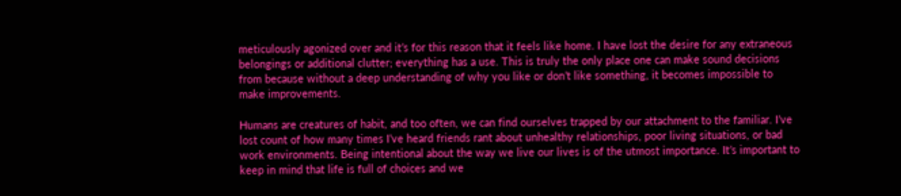meticulously agonized over and it’s for this reason that it feels like home. I have lost the desire for any extraneous belongings or additional clutter; everything has a use. This is truly the only place one can make sound decisions from because without a deep understanding of why you like or don’t like something, it becomes impossible to make improvements.

Humans are creatures of habit, and too often, we can find ourselves trapped by our attachment to the familiar. I’ve lost count of how many times I’ve heard friends rant about unhealthy relationships, poor living situations, or bad work environments. Being intentional about the way we live our lives is of the utmost importance. It’s important to keep in mind that life is full of choices and we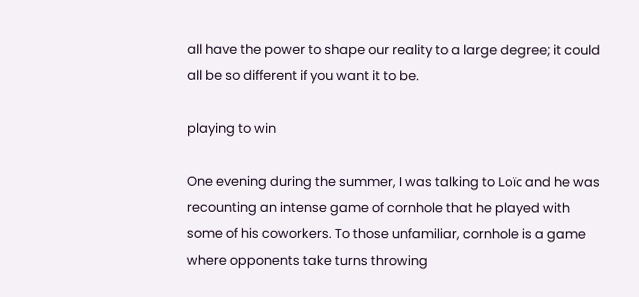all have the power to shape our reality to a large degree; it could all be so different if you want it to be.

playing to win

One evening during the summer, I was talking to Loïc and he was recounting an intense game of cornhole that he played with some of his coworkers. To those unfamiliar, cornhole is a game where opponents take turns throwing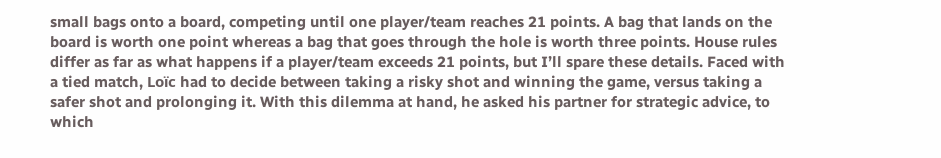small bags onto a board, competing until one player/team reaches 21 points. A bag that lands on the board is worth one point whereas a bag that goes through the hole is worth three points. House rules differ as far as what happens if a player/team exceeds 21 points, but I’ll spare these details. Faced with a tied match, Loïc had to decide between taking a risky shot and winning the game, versus taking a safer shot and prolonging it. With this dilemma at hand, he asked his partner for strategic advice, to which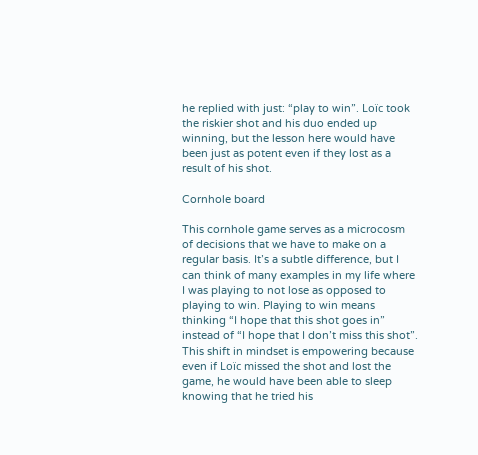he replied with just: “play to win”. Loïc took the riskier shot and his duo ended up winning, but the lesson here would have been just as potent even if they lost as a result of his shot.

Cornhole board

This cornhole game serves as a microcosm of decisions that we have to make on a regular basis. It’s a subtle difference, but I can think of many examples in my life where I was playing to not lose as opposed to playing to win. Playing to win means thinking “I hope that this shot goes in” instead of “I hope that I don’t miss this shot”. This shift in mindset is empowering because even if Loïc missed the shot and lost the game, he would have been able to sleep knowing that he tried his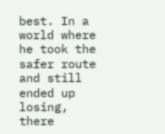best. In a world where he took the safer route and still ended up losing, there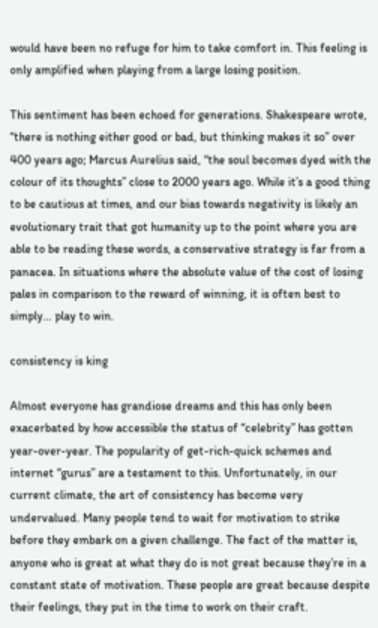would have been no refuge for him to take comfort in. This feeling is only amplified when playing from a large losing position.

This sentiment has been echoed for generations. Shakespeare wrote, “there is nothing either good or bad, but thinking makes it so” over 400 years ago; Marcus Aurelius said, “the soul becomes dyed with the colour of its thoughts” close to 2000 years ago. While it’s a good thing to be cautious at times, and our bias towards negativity is likely an evolutionary trait that got humanity up to the point where you are able to be reading these words, a conservative strategy is far from a panacea. In situations where the absolute value of the cost of losing pales in comparison to the reward of winning, it is often best to simply… play to win.

consistency is king

Almost everyone has grandiose dreams and this has only been exacerbated by how accessible the status of “celebrity” has gotten year-over-year. The popularity of get-rich-quick schemes and internet “gurus” are a testament to this. Unfortunately, in our current climate, the art of consistency has become very undervalued. Many people tend to wait for motivation to strike before they embark on a given challenge. The fact of the matter is, anyone who is great at what they do is not great because they’re in a constant state of motivation. These people are great because despite their feelings, they put in the time to work on their craft.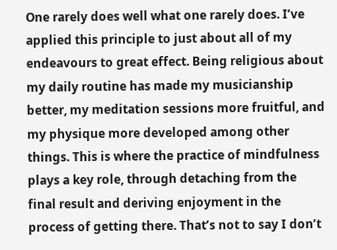One rarely does well what one rarely does. I’ve applied this principle to just about all of my endeavours to great effect. Being religious about my daily routine has made my musicianship better, my meditation sessions more fruitful, and my physique more developed among other things. This is where the practice of mindfulness plays a key role, through detaching from the final result and deriving enjoyment in the process of getting there. That’s not to say I don’t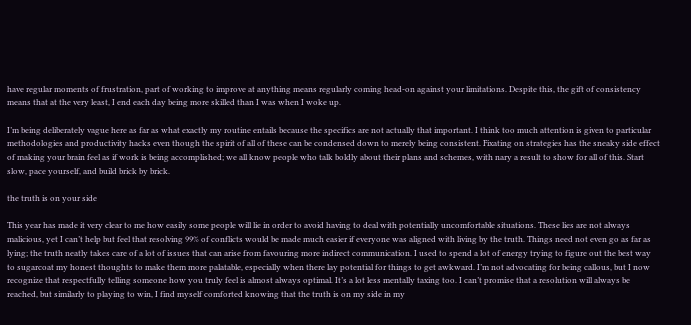have regular moments of frustration, part of working to improve at anything means regularly coming head-on against your limitations. Despite this, the gift of consistency means that at the very least, I end each day being more skilled than I was when I woke up.

I’m being deliberately vague here as far as what exactly my routine entails because the specifics are not actually that important. I think too much attention is given to particular methodologies and productivity hacks even though the spirit of all of these can be condensed down to merely being consistent. Fixating on strategies has the sneaky side effect of making your brain feel as if work is being accomplished; we all know people who talk boldly about their plans and schemes, with nary a result to show for all of this. Start slow, pace yourself, and build brick by brick.

the truth is on your side

This year has made it very clear to me how easily some people will lie in order to avoid having to deal with potentially uncomfortable situations. These lies are not always malicious, yet I can’t help but feel that resolving 99% of conflicts would be made much easier if everyone was aligned with living by the truth. Things need not even go as far as lying; the truth neatly takes care of a lot of issues that can arise from favouring more indirect communication. I used to spend a lot of energy trying to figure out the best way to sugarcoat my honest thoughts to make them more palatable, especially when there lay potential for things to get awkward. I’m not advocating for being callous, but I now recognize that respectfully telling someone how you truly feel is almost always optimal. It’s a lot less mentally taxing too. I can’t promise that a resolution will always be reached, but similarly to playing to win, I find myself comforted knowing that the truth is on my side in my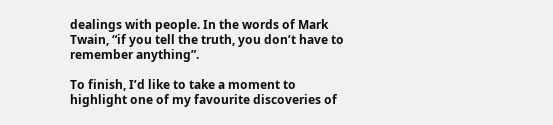dealings with people. In the words of Mark Twain, “if you tell the truth, you don’t have to remember anything”.

To finish, I’d like to take a moment to highlight one of my favourite discoveries of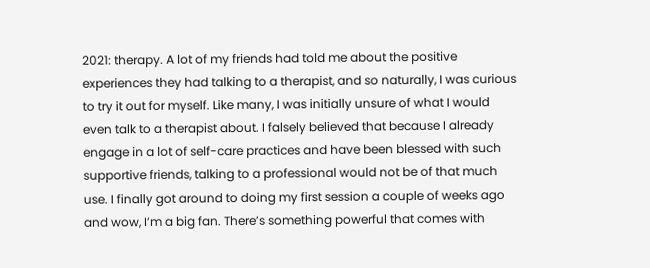2021: therapy. A lot of my friends had told me about the positive experiences they had talking to a therapist, and so naturally, I was curious to try it out for myself. Like many, I was initially unsure of what I would even talk to a therapist about. I falsely believed that because I already engage in a lot of self-care practices and have been blessed with such supportive friends, talking to a professional would not be of that much use. I finally got around to doing my first session a couple of weeks ago and wow, I’m a big fan. There’s something powerful that comes with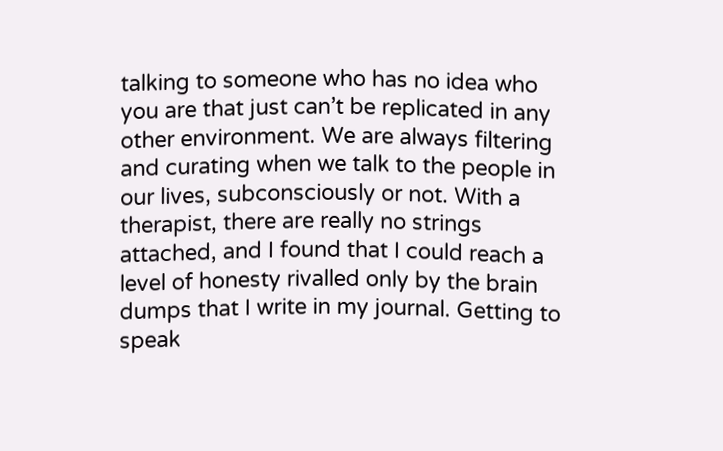talking to someone who has no idea who you are that just can’t be replicated in any other environment. We are always filtering and curating when we talk to the people in our lives, subconsciously or not. With a therapist, there are really no strings attached, and I found that I could reach a level of honesty rivalled only by the brain dumps that I write in my journal. Getting to speak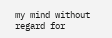my mind without regard for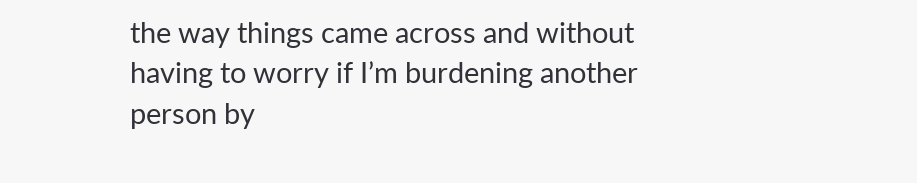the way things came across and without having to worry if I’m burdening another person by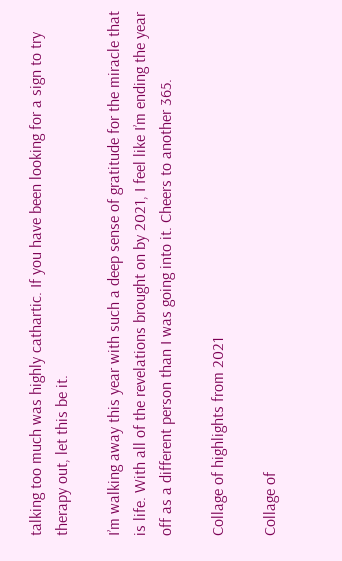talking too much was highly cathartic. If you have been looking for a sign to try therapy out, let this be it.

I’m walking away this year with such a deep sense of gratitude for the miracle that is life. With all of the revelations brought on by 2021, I feel like I’m ending the year off as a different person than I was going into it. Cheers to another 365.

Collage of highlights from 2021

Collage of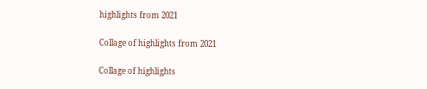highlights from 2021

Collage of highlights from 2021

Collage of highlights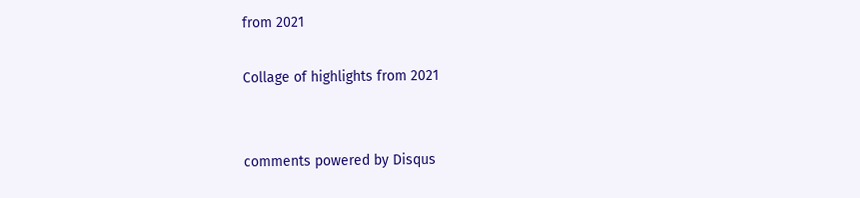from 2021

Collage of highlights from 2021


comments powered by Disqus